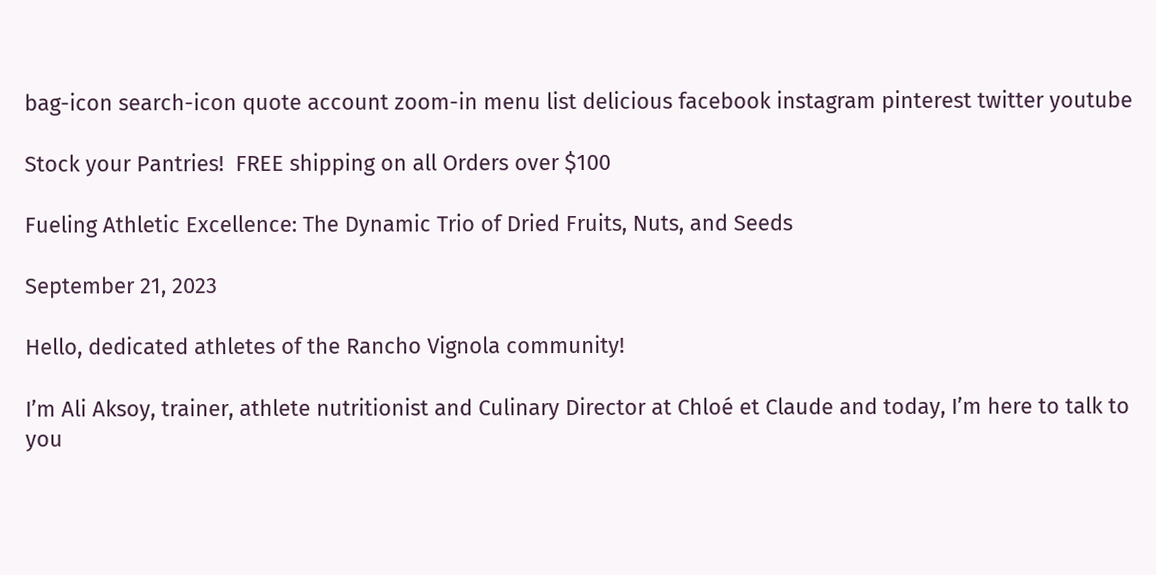bag-icon search-icon quote account zoom-in menu list delicious facebook instagram pinterest twitter youtube

Stock your Pantries!  FREE shipping on all Orders over $100

Fueling Athletic Excellence: The Dynamic Trio of Dried Fruits, Nuts, and Seeds

September 21, 2023

Hello, dedicated athletes of the Rancho Vignola community!

I’m Ali Aksoy, trainer, athlete nutritionist and Culinary Director at Chloé et Claude and today, I’m here to talk to you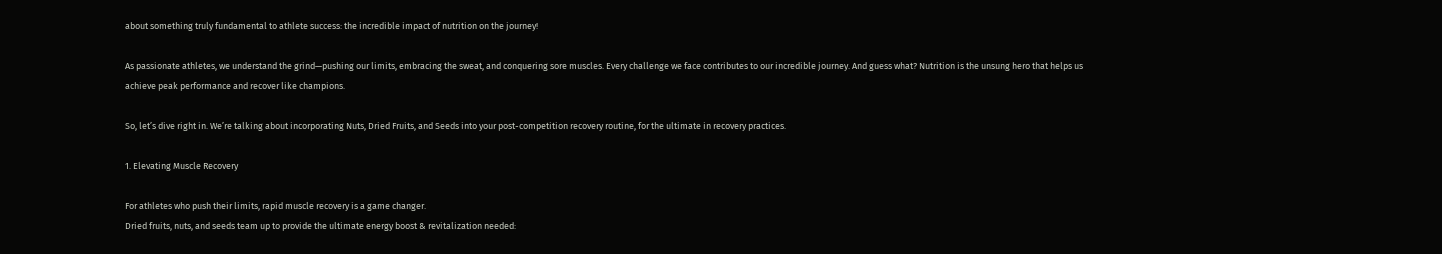about something truly fundamental to athlete success: the incredible impact of nutrition on the journey!

As passionate athletes, we understand the grind—pushing our limits, embracing the sweat, and conquering sore muscles. Every challenge we face contributes to our incredible journey. And guess what? Nutrition is the unsung hero that helps us achieve peak performance and recover like champions.

So, let’s dive right in. We’re talking about incorporating Nuts, Dried Fruits, and Seeds into your post-competition recovery routine, for the ultimate in recovery practices.

1. Elevating Muscle Recovery

For athletes who push their limits, rapid muscle recovery is a game changer.
Dried fruits, nuts, and seeds team up to provide the ultimate energy boost & revitalization needed: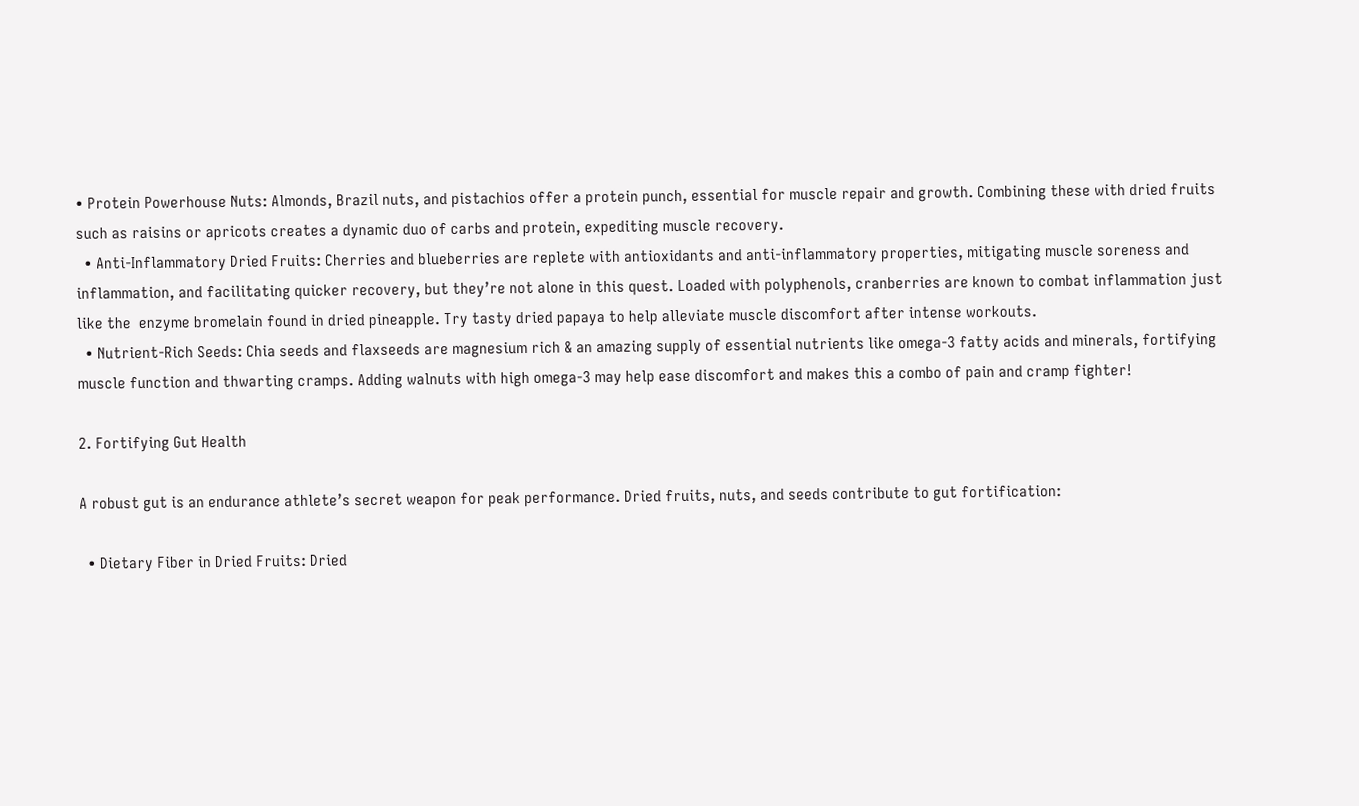• Protein Powerhouse Nuts: Almonds, Brazil nuts, and pistachios offer a protein punch, essential for muscle repair and growth. Combining these with dried fruits such as raisins or apricots creates a dynamic duo of carbs and protein, expediting muscle recovery.
  • Anti-Inflammatory Dried Fruits: Cherries and blueberries are replete with antioxidants and anti-inflammatory properties, mitigating muscle soreness and inflammation, and facilitating quicker recovery, but they’re not alone in this quest. Loaded with polyphenols, cranberries are known to combat inflammation just like the  enzyme bromelain found in dried pineapple. Try tasty dried papaya to help alleviate muscle discomfort after intense workouts.
  • Nutrient-Rich Seeds: Chia seeds and flaxseeds are magnesium rich & an amazing supply of essential nutrients like omega-3 fatty acids and minerals, fortifying muscle function and thwarting cramps. Adding walnuts with high omega-3 may help ease discomfort and makes this a combo of pain and cramp fighter!

2. Fortifying Gut Health

A robust gut is an endurance athlete’s secret weapon for peak performance. Dried fruits, nuts, and seeds contribute to gut fortification:

  • Dietary Fiber in Dried Fruits: Dried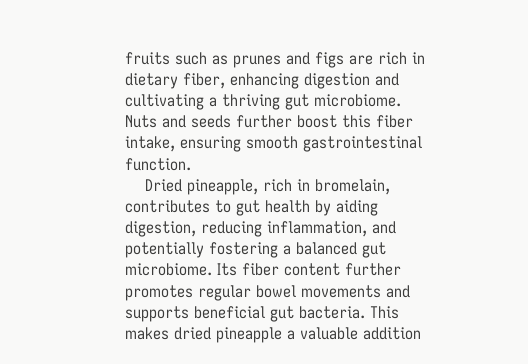fruits such as prunes and figs are rich in dietary fiber, enhancing digestion and cultivating a thriving gut microbiome. Nuts and seeds further boost this fiber intake, ensuring smooth gastrointestinal function.
    Dried pineapple, rich in bromelain, contributes to gut health by aiding digestion, reducing inflammation, and potentially fostering a balanced gut microbiome. Its fiber content further promotes regular bowel movements and supports beneficial gut bacteria. This makes dried pineapple a valuable addition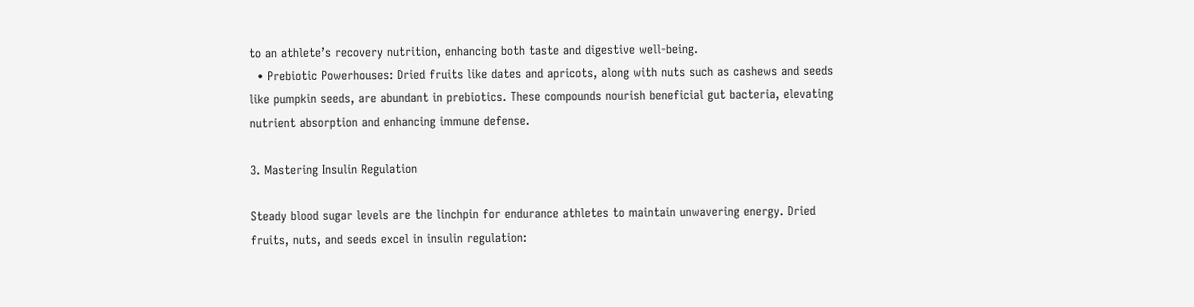to an athlete’s recovery nutrition, enhancing both taste and digestive well-being.
  • Prebiotic Powerhouses: Dried fruits like dates and apricots, along with nuts such as cashews and seeds like pumpkin seeds, are abundant in prebiotics. These compounds nourish beneficial gut bacteria, elevating nutrient absorption and enhancing immune defense.

3. Mastering Insulin Regulation

Steady blood sugar levels are the linchpin for endurance athletes to maintain unwavering energy. Dried fruits, nuts, and seeds excel in insulin regulation: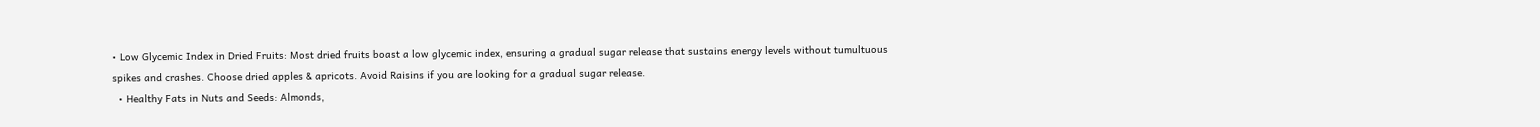• Low Glycemic Index in Dried Fruits: Most dried fruits boast a low glycemic index, ensuring a gradual sugar release that sustains energy levels without tumultuous spikes and crashes. Choose dried apples & apricots. Avoid Raisins if you are looking for a gradual sugar release.
  • Healthy Fats in Nuts and Seeds: Almonds,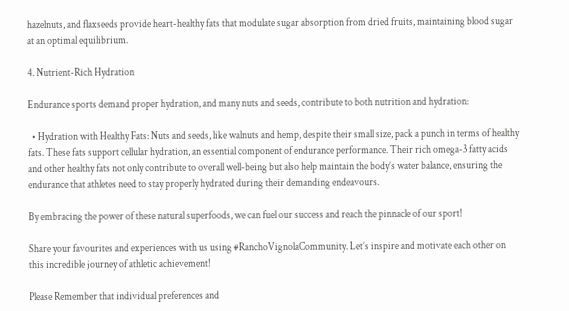hazelnuts, and flaxseeds provide heart-healthy fats that modulate sugar absorption from dried fruits, maintaining blood sugar at an optimal equilibrium.

4. Nutrient-Rich Hydration

Endurance sports demand proper hydration, and many nuts and seeds, contribute to both nutrition and hydration:

  • Hydration with Healthy Fats: Nuts and seeds, like walnuts and hemp, despite their small size, pack a punch in terms of healthy fats. These fats support cellular hydration, an essential component of endurance performance. Their rich omega-3 fatty acids and other healthy fats not only contribute to overall well-being but also help maintain the body’s water balance, ensuring the endurance that athletes need to stay properly hydrated during their demanding endeavours.

By embracing the power of these natural superfoods, we can fuel our success and reach the pinnacle of our sport!

Share your favourites and experiences with us using #RanchoVignolaCommunity. Let’s inspire and motivate each other on this incredible journey of athletic achievement!

Please Remember that individual preferences and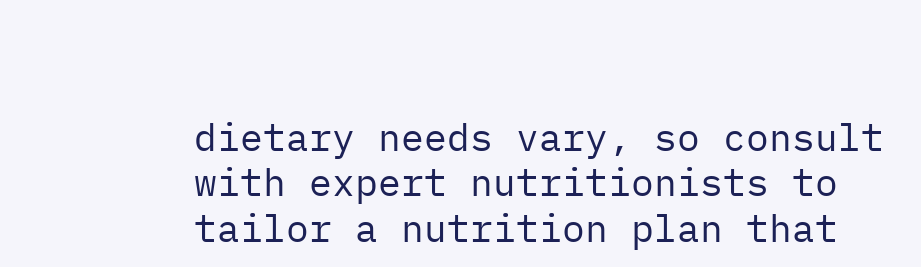dietary needs vary, so consult with expert nutritionists to tailor a nutrition plan that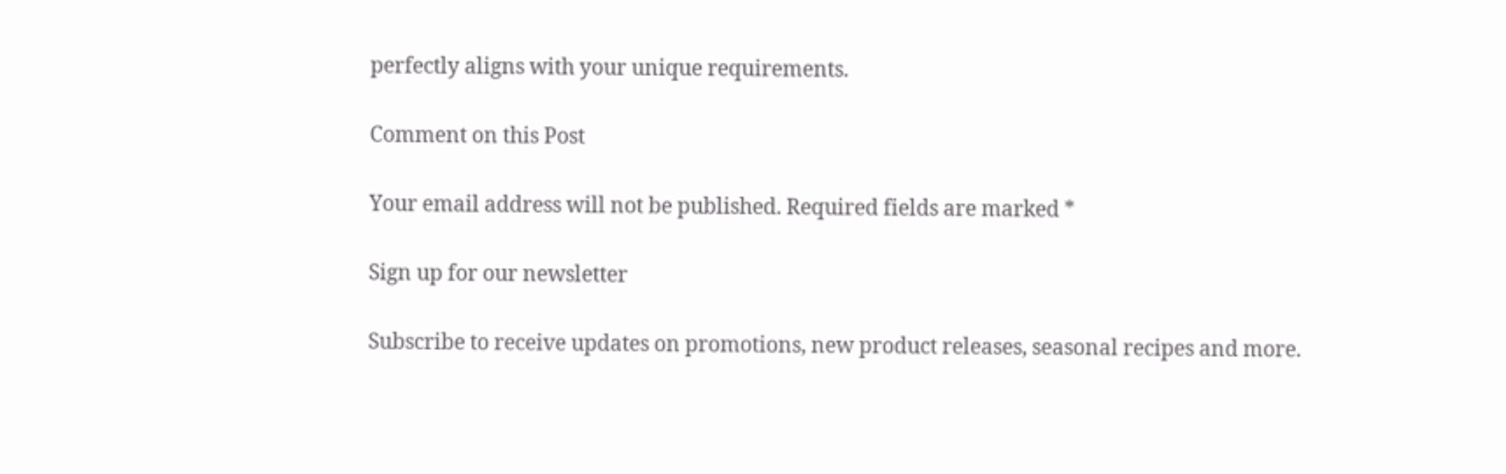perfectly aligns with your unique requirements.

Comment on this Post

Your email address will not be published. Required fields are marked *

Sign up for our newsletter

Subscribe to receive updates on promotions, new product releases, seasonal recipes and more.